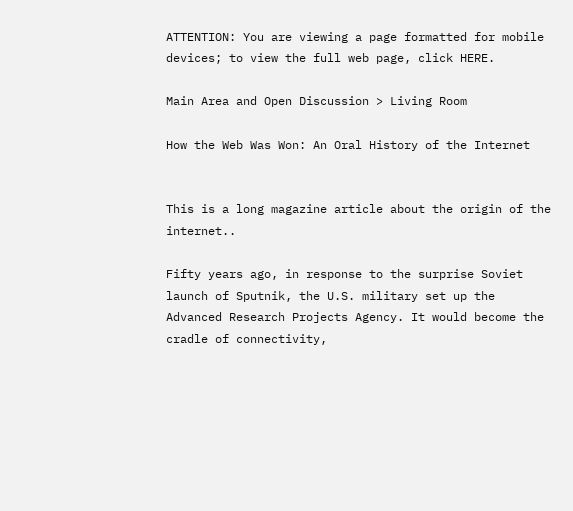ATTENTION: You are viewing a page formatted for mobile devices; to view the full web page, click HERE.

Main Area and Open Discussion > Living Room

How the Web Was Won: An Oral History of the Internet


This is a long magazine article about the origin of the internet..

Fifty years ago, in response to the surprise Soviet launch of Sputnik, the U.S. military set up the Advanced Research Projects Agency. It would become the cradle of connectivity,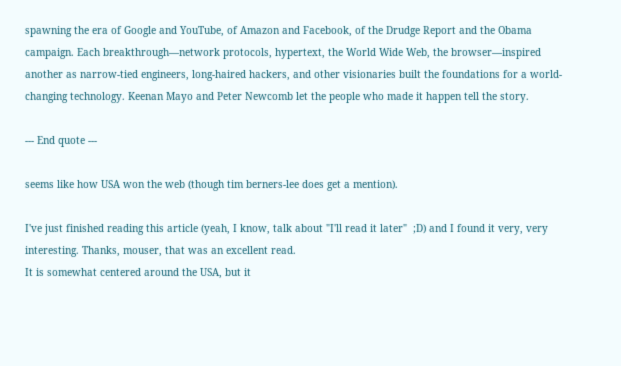spawning the era of Google and YouTube, of Amazon and Facebook, of the Drudge Report and the Obama campaign. Each breakthrough—network protocols, hypertext, the World Wide Web, the browser—inspired another as narrow-tied engineers, long-haired hackers, and other visionaries built the foundations for a world-changing technology. Keenan Mayo and Peter Newcomb let the people who made it happen tell the story.

--- End quote ---

seems like how USA won the web (though tim berners-lee does get a mention).

I've just finished reading this article (yeah, I know, talk about "I'll read it later"  ;D) and I found it very, very interesting. Thanks, mouser, that was an excellent read.
It is somewhat centered around the USA, but it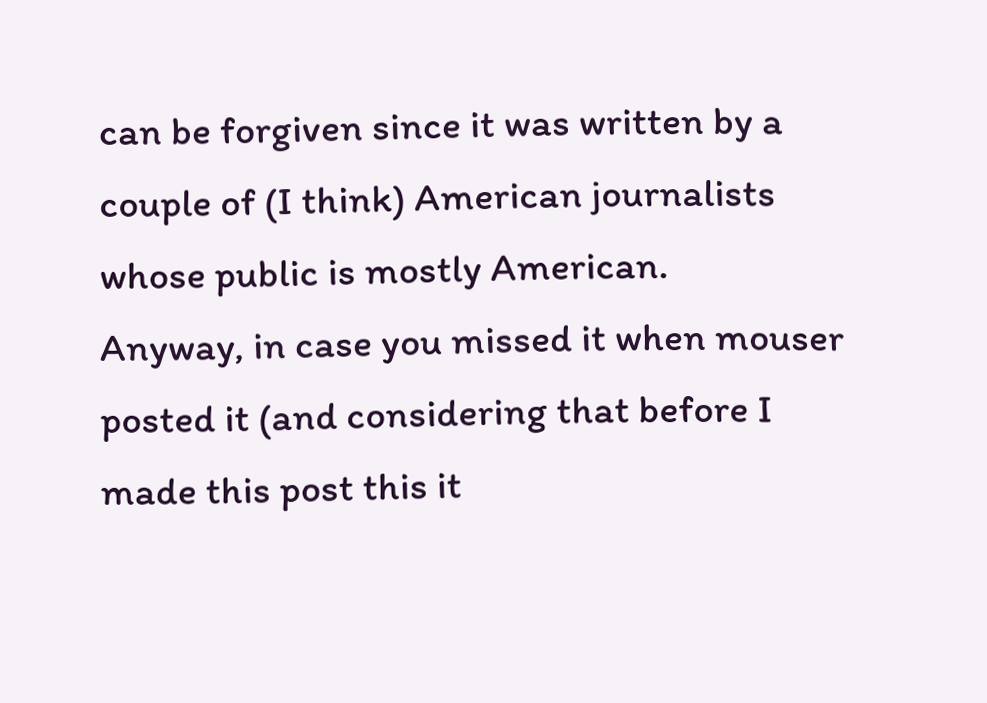can be forgiven since it was written by a couple of (I think) American journalists whose public is mostly American.
Anyway, in case you missed it when mouser posted it (and considering that before I made this post this it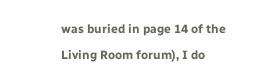was buried in page 14 of the Living Room forum), I do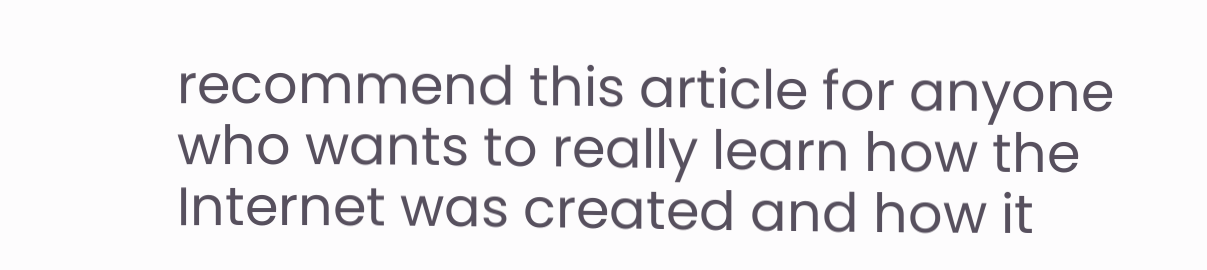recommend this article for anyone who wants to really learn how the Internet was created and how it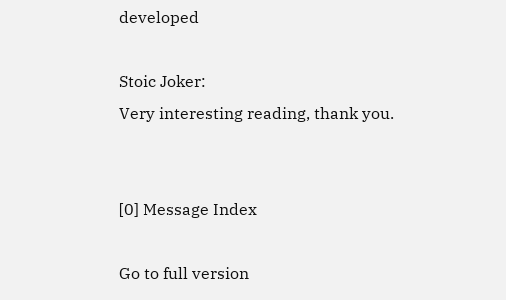developed

Stoic Joker:
Very interesting reading, thank you.


[0] Message Index

Go to full version